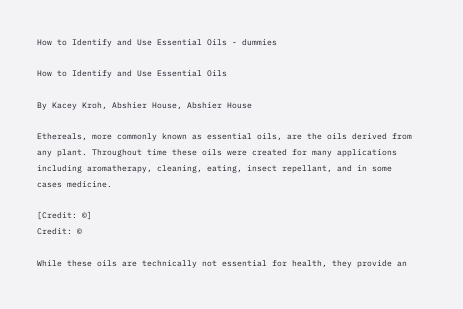How to Identify and Use Essential Oils - dummies

How to Identify and Use Essential Oils

By Kacey Kroh, Abshier House, Abshier House

Ethereals, more commonly known as essential oils, are the oils derived from any plant. Throughout time these oils were created for many applications including aromatherapy, cleaning, eating, insect repellant, and in some cases medicine.

[Credit: ©]
Credit: ©

While these oils are technically not essential for health, they provide an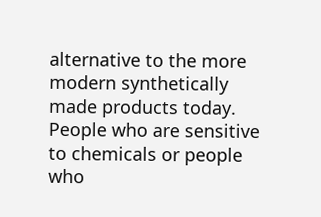alternative to the more modern synthetically made products today. People who are sensitive to chemicals or people who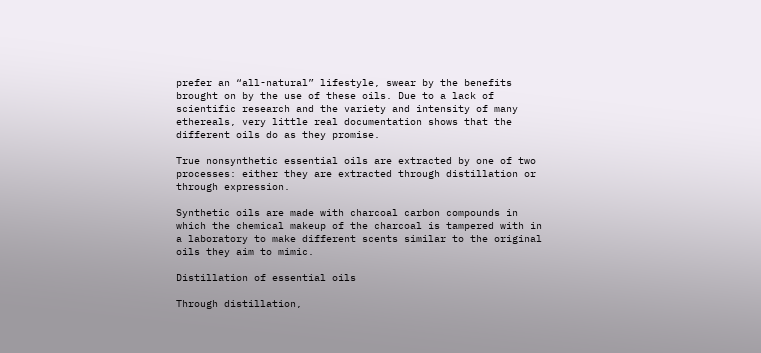prefer an “all-natural” lifestyle, swear by the benefits brought on by the use of these oils. Due to a lack of scientific research and the variety and intensity of many ethereals, very little real documentation shows that the different oils do as they promise.

True nonsynthetic essential oils are extracted by one of two processes: either they are extracted through distillation or through expression.

Synthetic oils are made with charcoal carbon compounds in which the chemical makeup of the charcoal is tampered with in a laboratory to make different scents similar to the original oils they aim to mimic.

Distillation of essential oils

Through distillation,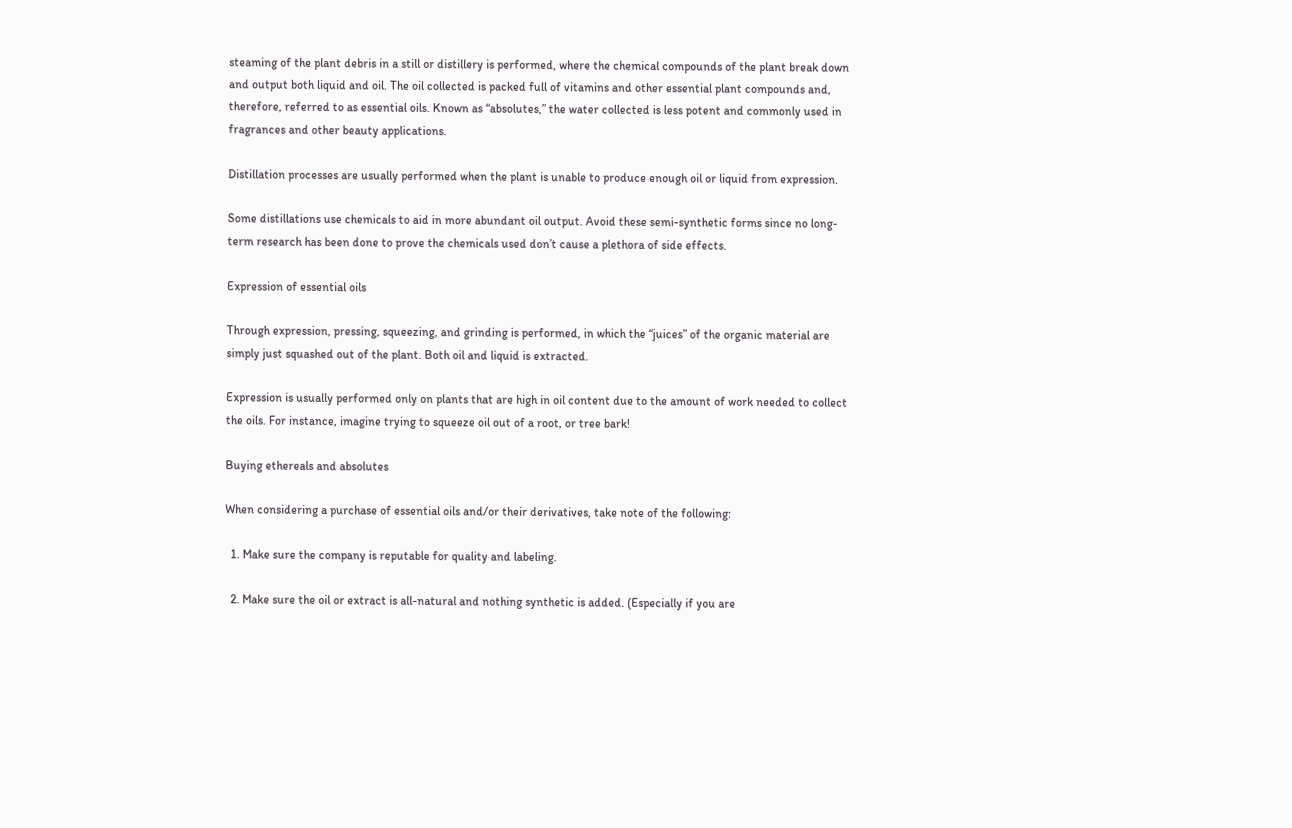steaming of the plant debris in a still or distillery is performed, where the chemical compounds of the plant break down and output both liquid and oil. The oil collected is packed full of vitamins and other essential plant compounds and, therefore, referred to as essential oils. Known as “absolutes,” the water collected is less potent and commonly used in fragrances and other beauty applications.

Distillation processes are usually performed when the plant is unable to produce enough oil or liquid from expression.

Some distillations use chemicals to aid in more abundant oil output. Avoid these semi-synthetic forms since no long-term research has been done to prove the chemicals used don’t cause a plethora of side effects.

Expression of essential oils

Through expression, pressing, squeezing, and grinding is performed, in which the “juices” of the organic material are simply just squashed out of the plant. Both oil and liquid is extracted.

Expression is usually performed only on plants that are high in oil content due to the amount of work needed to collect the oils. For instance, imagine trying to squeeze oil out of a root, or tree bark!

Buying ethereals and absolutes

When considering a purchase of essential oils and/or their derivatives, take note of the following:

  1. Make sure the company is reputable for quality and labeling.

  2. Make sure the oil or extract is all-natural and nothing synthetic is added. (Especially if you are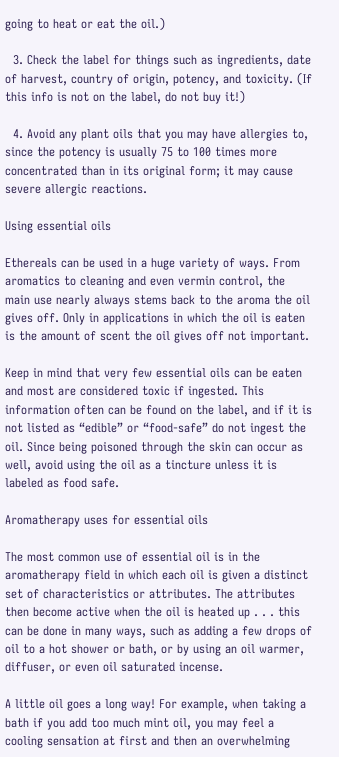going to heat or eat the oil.)

  3. Check the label for things such as ingredients, date of harvest, country of origin, potency, and toxicity. (If this info is not on the label, do not buy it!)

  4. Avoid any plant oils that you may have allergies to, since the potency is usually 75 to 100 times more concentrated than in its original form; it may cause severe allergic reactions.

Using essential oils

Ethereals can be used in a huge variety of ways. From aromatics to cleaning and even vermin control, the main use nearly always stems back to the aroma the oil gives off. Only in applications in which the oil is eaten is the amount of scent the oil gives off not important.

Keep in mind that very few essential oils can be eaten and most are considered toxic if ingested. This information often can be found on the label, and if it is not listed as “edible” or “food-safe” do not ingest the oil. Since being poisoned through the skin can occur as well, avoid using the oil as a tincture unless it is labeled as food safe.

Aromatherapy uses for essential oils

The most common use of essential oil is in the aromatherapy field in which each oil is given a distinct set of characteristics or attributes. The attributes then become active when the oil is heated up . . . this can be done in many ways, such as adding a few drops of oil to a hot shower or bath, or by using an oil warmer, diffuser, or even oil saturated incense.

A little oil goes a long way! For example, when taking a bath if you add too much mint oil, you may feel a cooling sensation at first and then an overwhelming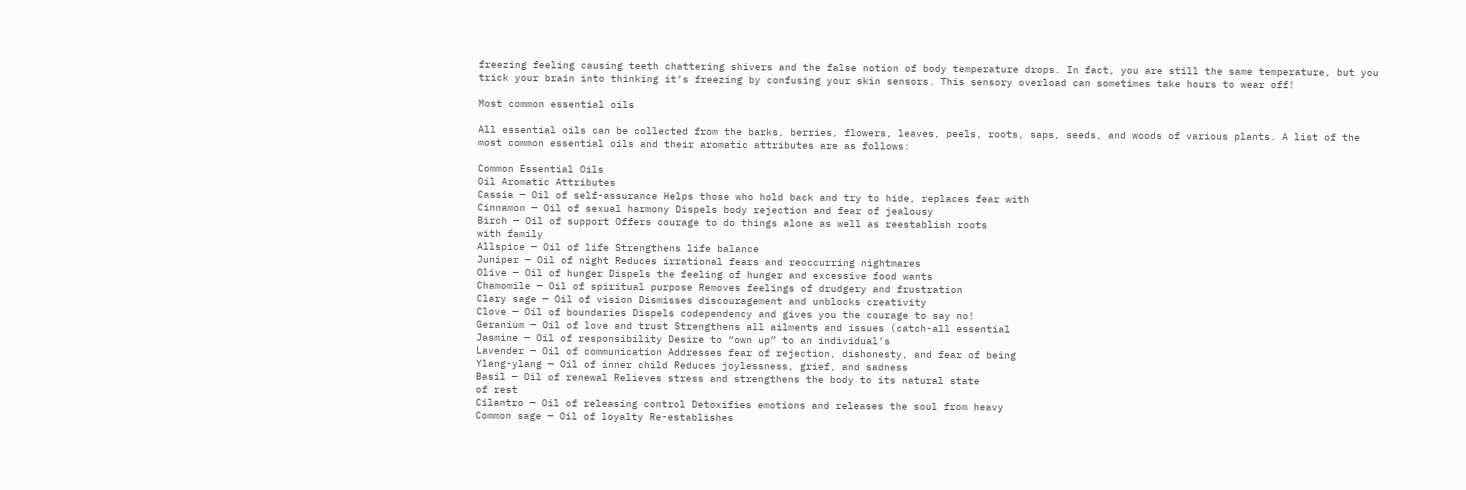freezing feeling causing teeth chattering shivers and the false notion of body temperature drops. In fact, you are still the same temperature, but you trick your brain into thinking it’s freezing by confusing your skin sensors. This sensory overload can sometimes take hours to wear off!

Most common essential oils

All essential oils can be collected from the barks, berries, flowers, leaves, peels, roots, saps, seeds, and woods of various plants. A list of the most common essential oils and their aromatic attributes are as follows:

Common Essential Oils
Oil Aromatic Attributes
Cassia — Oil of self-assurance Helps those who hold back and try to hide, replaces fear with
Cinnamon — Oil of sexual harmony Dispels body rejection and fear of jealousy
Birch — Oil of support Offers courage to do things alone as well as reestablish roots
with family
Allspice — Oil of life Strengthens life balance
Juniper — Oil of night Reduces irrational fears and reoccurring nightmares
Olive — Oil of hunger Dispels the feeling of hunger and excessive food wants
Chamomile — Oil of spiritual purpose Removes feelings of drudgery and frustration
Clary sage — Oil of vision Dismisses discouragement and unblocks creativity
Clove — Oil of boundaries Dispels codependency and gives you the courage to say no!
Geranium — Oil of love and trust Strengthens all ailments and issues (catch-all essential
Jasmine — Oil of responsibility Desire to “own up” to an individual’s
Lavender — Oil of communication Addresses fear of rejection, dishonesty, and fear of being
Ylang-ylang — Oil of inner child Reduces joylessness, grief, and sadness
Basil — Oil of renewal Relieves stress and strengthens the body to its natural state
of rest
Cilantro — Oil of releasing control Detoxifies emotions and releases the soul from heavy
Common sage — Oil of loyalty Re-establishes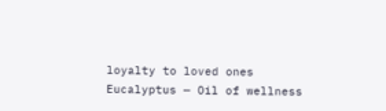loyalty to loved ones
Eucalyptus — Oil of wellness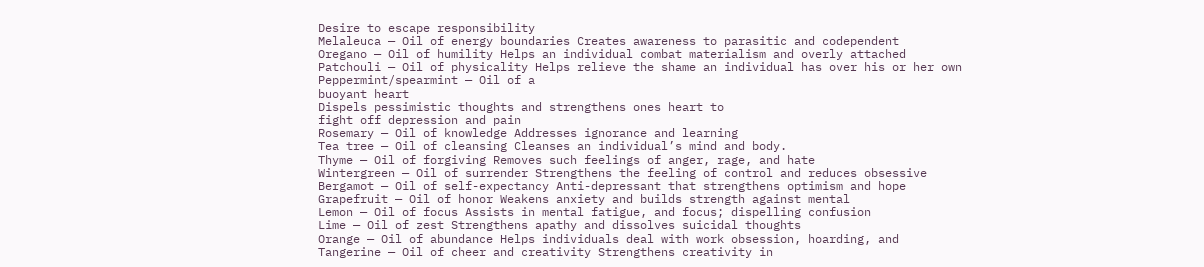Desire to escape responsibility
Melaleuca — Oil of energy boundaries Creates awareness to parasitic and codependent
Oregano — Oil of humility Helps an individual combat materialism and overly attached
Patchouli — Oil of physicality Helps relieve the shame an individual has over his or her own
Peppermint/spearmint — Oil of a
buoyant heart
Dispels pessimistic thoughts and strengthens ones heart to
fight off depression and pain
Rosemary — Oil of knowledge Addresses ignorance and learning
Tea tree — Oil of cleansing Cleanses an individual’s mind and body.
Thyme — Oil of forgiving Removes such feelings of anger, rage, and hate
Wintergreen — Oil of surrender Strengthens the feeling of control and reduces obsessive
Bergamot — Oil of self-expectancy Anti-depressant that strengthens optimism and hope
Grapefruit — Oil of honor Weakens anxiety and builds strength against mental
Lemon — Oil of focus Assists in mental fatigue, and focus; dispelling confusion
Lime — Oil of zest Strengthens apathy and dissolves suicidal thoughts
Orange — Oil of abundance Helps individuals deal with work obsession, hoarding, and
Tangerine — Oil of cheer and creativity Strengthens creativity in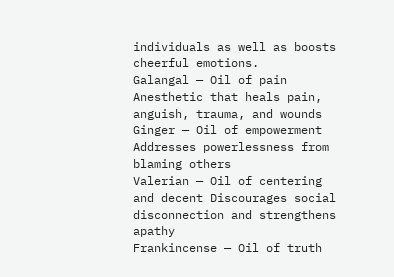individuals as well as boosts
cheerful emotions.
Galangal — Oil of pain Anesthetic that heals pain, anguish, trauma, and wounds
Ginger — Oil of empowerment Addresses powerlessness from blaming others
Valerian — Oil of centering and decent Discourages social disconnection and strengthens apathy
Frankincense — Oil of truth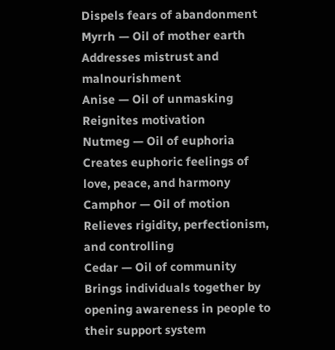Dispels fears of abandonment
Myrrh — Oil of mother earth Addresses mistrust and malnourishment
Anise — Oil of unmasking Reignites motivation
Nutmeg — Oil of euphoria Creates euphoric feelings of love, peace, and harmony
Camphor — Oil of motion Relieves rigidity, perfectionism, and controlling
Cedar — Oil of community Brings individuals together by opening awareness in people to
their support system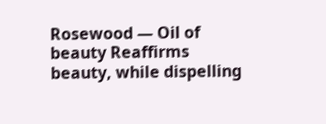Rosewood — Oil of beauty Reaffirms beauty, while dispelling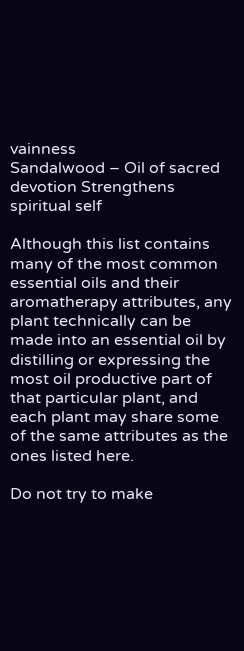vainness
Sandalwood – Oil of sacred devotion Strengthens spiritual self

Although this list contains many of the most common essential oils and their aromatherapy attributes, any plant technically can be made into an essential oil by distilling or expressing the most oil productive part of that particular plant, and each plant may share some of the same attributes as the ones listed here.

Do not try to make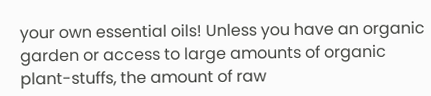your own essential oils! Unless you have an organic garden or access to large amounts of organic plant-stuffs, the amount of raw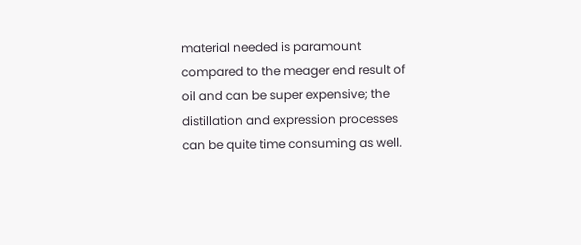material needed is paramount compared to the meager end result of oil and can be super expensive; the distillation and expression processes can be quite time consuming as well.